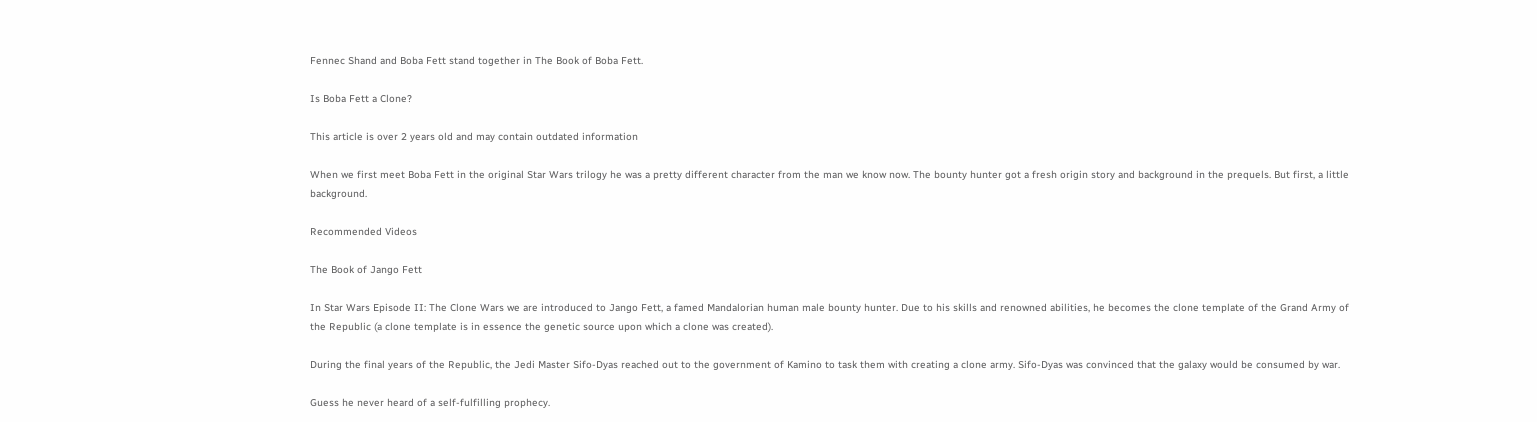Fennec Shand and Boba Fett stand together in The Book of Boba Fett.

Is Boba Fett a Clone?

This article is over 2 years old and may contain outdated information

When we first meet Boba Fett in the original Star Wars trilogy he was a pretty different character from the man we know now. The bounty hunter got a fresh origin story and background in the prequels. But first, a little background.

Recommended Videos

The Book of Jango Fett

In Star Wars Episode II: The Clone Wars we are introduced to Jango Fett, a famed Mandalorian human male bounty hunter. Due to his skills and renowned abilities, he becomes the clone template of the Grand Army of the Republic (a clone template is in essence the genetic source upon which a clone was created).

During the final years of the Republic, the Jedi Master Sifo-Dyas reached out to the government of Kamino to task them with creating a clone army. Sifo-Dyas was convinced that the galaxy would be consumed by war.

Guess he never heard of a self-fulfilling prophecy.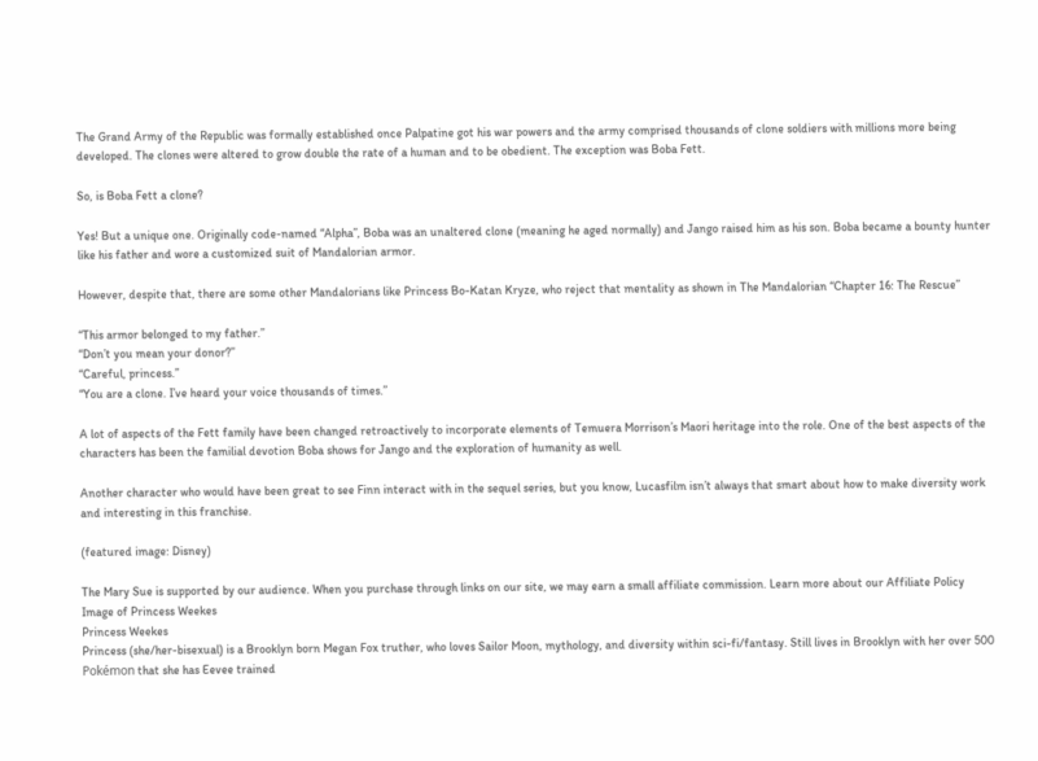The Grand Army of the Republic was formally established once Palpatine got his war powers and the army comprised thousands of clone soldiers with millions more being developed. The clones were altered to grow double the rate of a human and to be obedient. The exception was Boba Fett.

So, is Boba Fett a clone?

Yes! But a unique one. Originally code-named “Alpha”, Boba was an unaltered clone (meaning he aged normally) and Jango raised him as his son. Boba became a bounty hunter like his father and wore a customized suit of Mandalorian armor.

However, despite that, there are some other Mandalorians like Princess Bo-Katan Kryze, who reject that mentality as shown in The Mandalorian “Chapter 16: The Rescue”

“This armor belonged to my father.”
“Don’t you mean your donor?”
“Careful, princess.”
“You are a clone. I’ve heard your voice thousands of times.”

A lot of aspects of the Fett family have been changed retroactively to incorporate elements of Temuera Morrison’s Maori heritage into the role. One of the best aspects of the characters has been the familial devotion Boba shows for Jango and the exploration of humanity as well.

Another character who would have been great to see Finn interact with in the sequel series, but you know, Lucasfilm isn’t always that smart about how to make diversity work and interesting in this franchise.

(featured image: Disney)

The Mary Sue is supported by our audience. When you purchase through links on our site, we may earn a small affiliate commission. Learn more about our Affiliate Policy
Image of Princess Weekes
Princess Weekes
Princess (she/her-bisexual) is a Brooklyn born Megan Fox truther, who loves Sailor Moon, mythology, and diversity within sci-fi/fantasy. Still lives in Brooklyn with her over 500 Pokémon that she has Eevee trained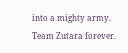into a mighty army. Team Zutara forever.